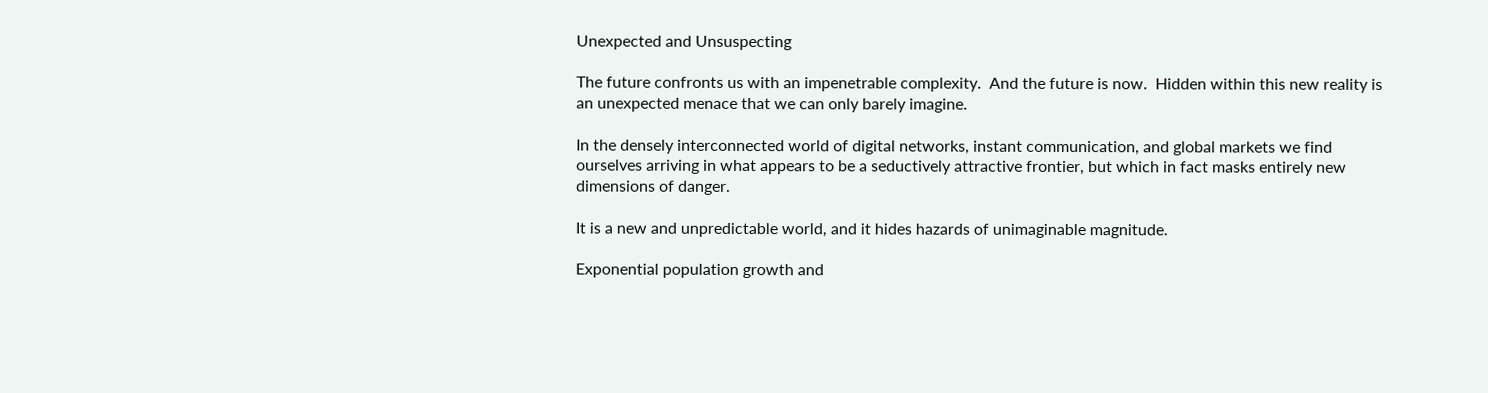Unexpected and Unsuspecting

The future confronts us with an impenetrable complexity.  And the future is now.  Hidden within this new reality is an unexpected menace that we can only barely imagine.

In the densely interconnected world of digital networks, instant communication, and global markets we find ourselves arriving in what appears to be a seductively attractive frontier, but which in fact masks entirely new dimensions of danger.

It is a new and unpredictable world, and it hides hazards of unimaginable magnitude.

Exponential population growth and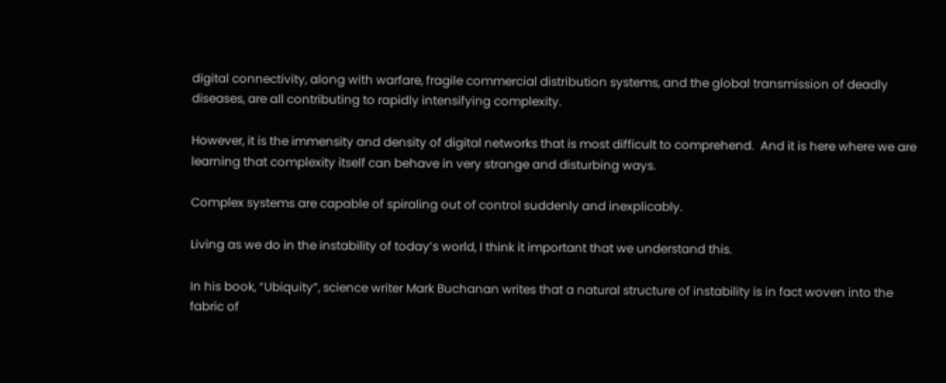digital connectivity, along with warfare, fragile commercial distribution systems, and the global transmission of deadly diseases, are all contributing to rapidly intensifying complexity.

However, it is the immensity and density of digital networks that is most difficult to comprehend.  And it is here where we are learning that complexity itself can behave in very strange and disturbing ways.

Complex systems are capable of spiraling out of control suddenly and inexplicably.

Living as we do in the instability of today’s world, I think it important that we understand this.

In his book, “Ubiquity”, science writer Mark Buchanan writes that a natural structure of instability is in fact woven into the fabric of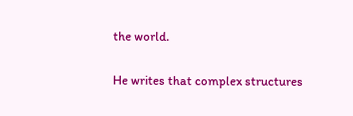the world.

He writes that complex structures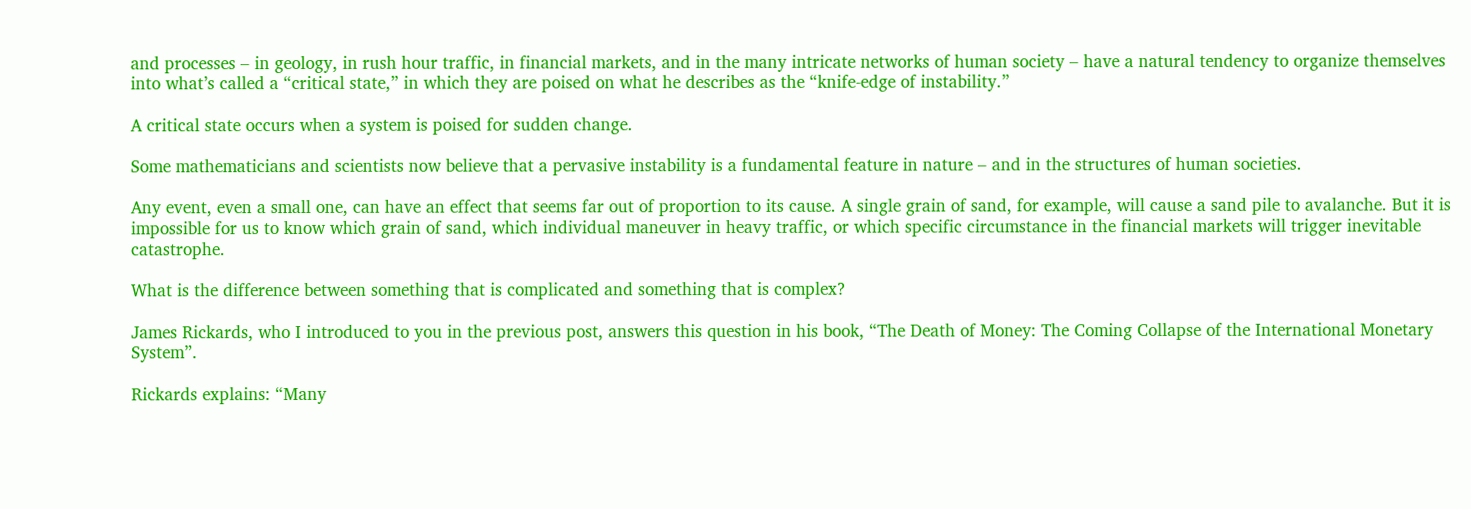and processes – in geology, in rush hour traffic, in financial markets, and in the many intricate networks of human society – have a natural tendency to organize themselves into what’s called a “critical state,” in which they are poised on what he describes as the “knife-edge of instability.”

A critical state occurs when a system is poised for sudden change.

Some mathematicians and scientists now believe that a pervasive instability is a fundamental feature in nature – and in the structures of human societies.

Any event, even a small one, can have an effect that seems far out of proportion to its cause. A single grain of sand, for example, will cause a sand pile to avalanche. But it is impossible for us to know which grain of sand, which individual maneuver in heavy traffic, or which specific circumstance in the financial markets will trigger inevitable catastrophe.

What is the difference between something that is complicated and something that is complex?

James Rickards, who I introduced to you in the previous post, answers this question in his book, “The Death of Money: The Coming Collapse of the International Monetary System”.

Rickards explains: “Many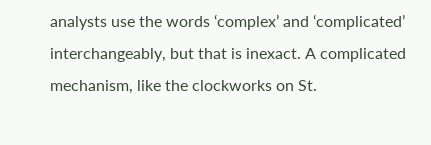analysts use the words ‘complex’ and ‘complicated’ interchangeably, but that is inexact. A complicated mechanism, like the clockworks on St.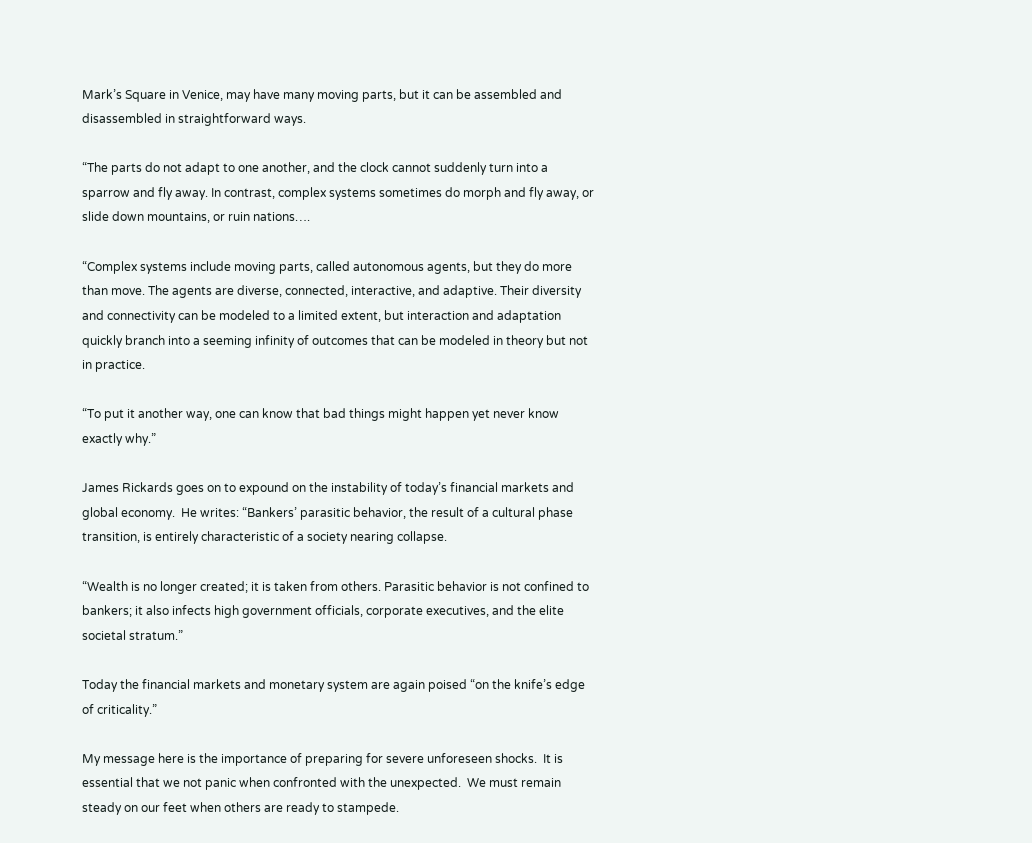Mark’s Square in Venice, may have many moving parts, but it can be assembled and disassembled in straightforward ways.

“The parts do not adapt to one another, and the clock cannot suddenly turn into a sparrow and fly away. In contrast, complex systems sometimes do morph and fly away, or slide down mountains, or ruin nations….

“Complex systems include moving parts, called autonomous agents, but they do more than move. The agents are diverse, connected, interactive, and adaptive. Their diversity and connectivity can be modeled to a limited extent, but interaction and adaptation quickly branch into a seeming infinity of outcomes that can be modeled in theory but not in practice.

“To put it another way, one can know that bad things might happen yet never know exactly why.”

James Rickards goes on to expound on the instability of today’s financial markets and global economy.  He writes: “Bankers’ parasitic behavior, the result of a cultural phase transition, is entirely characteristic of a society nearing collapse.

“Wealth is no longer created; it is taken from others. Parasitic behavior is not confined to bankers; it also infects high government officials, corporate executives, and the elite societal stratum.”

Today the financial markets and monetary system are again poised “on the knife’s edge of criticality.”

My message here is the importance of preparing for severe unforeseen shocks.  It is essential that we not panic when confronted with the unexpected.  We must remain steady on our feet when others are ready to stampede.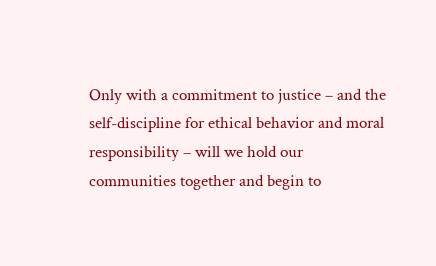Only with a commitment to justice – and the self-discipline for ethical behavior and moral responsibility – will we hold our communities together and begin to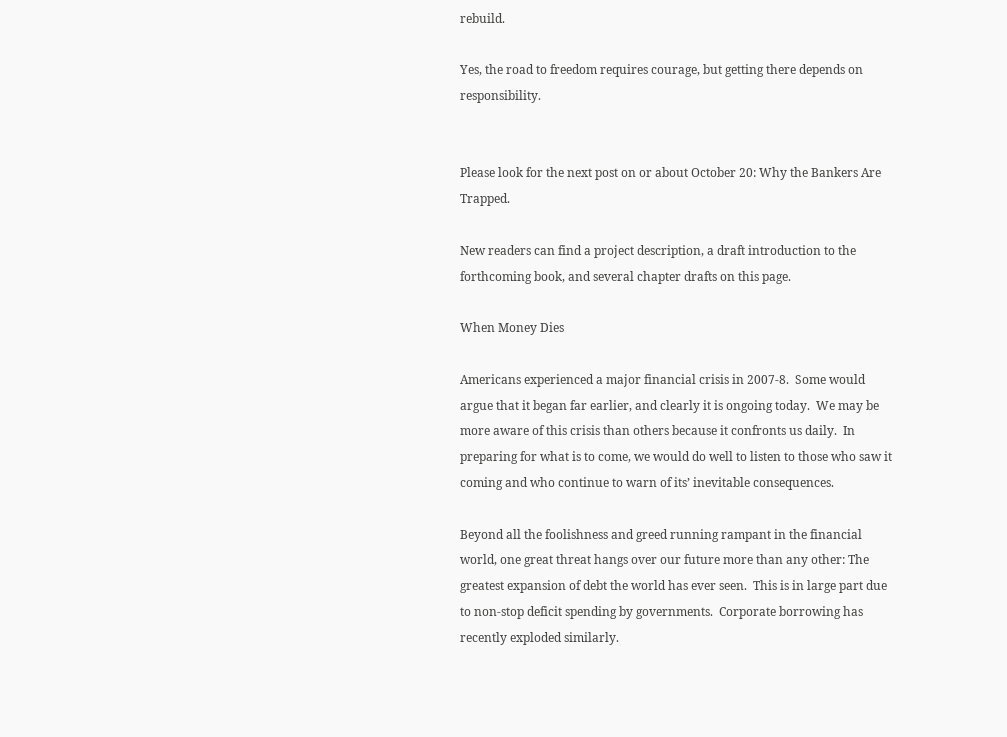rebuild.

Yes, the road to freedom requires courage, but getting there depends on responsibility.


Please look for the next post on or about October 20: Why the Bankers Are Trapped.

New readers can find a project description, a draft introduction to the forthcoming book, and several chapter drafts on this page.

When Money Dies

Americans experienced a major financial crisis in 2007-8.  Some would argue that it began far earlier, and clearly it is ongoing today.  We may be more aware of this crisis than others because it confronts us daily.  In preparing for what is to come, we would do well to listen to those who saw it coming and who continue to warn of its’ inevitable consequences.

Beyond all the foolishness and greed running rampant in the financial world, one great threat hangs over our future more than any other: The greatest expansion of debt the world has ever seen.  This is in large part due to non-stop deficit spending by governments.  Corporate borrowing has recently exploded similarly.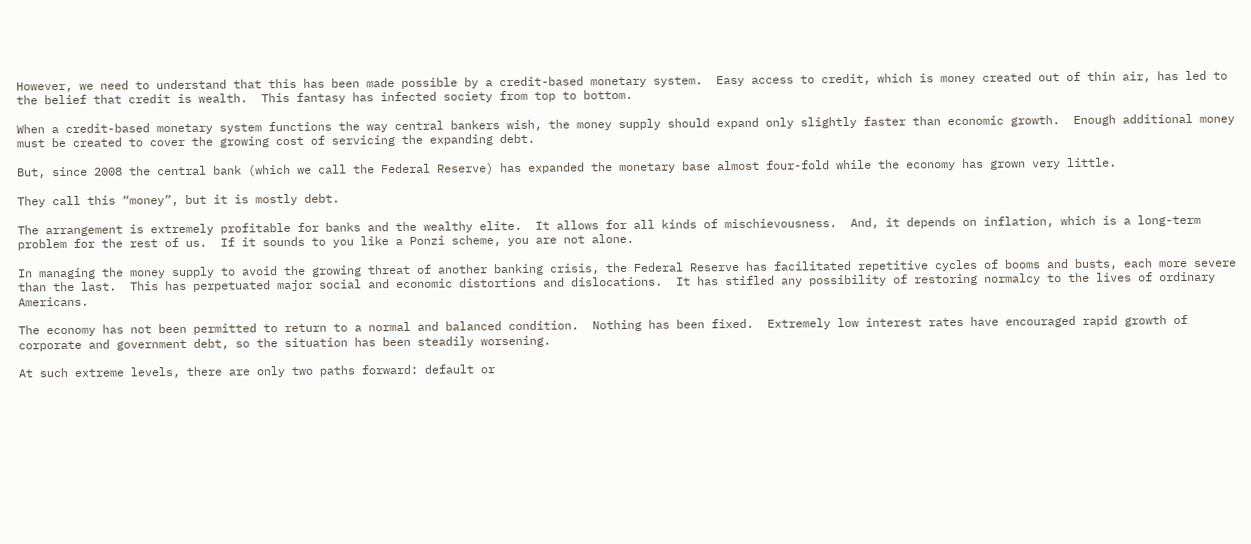However, we need to understand that this has been made possible by a credit-based monetary system.  Easy access to credit, which is money created out of thin air, has led to the belief that credit is wealth.  This fantasy has infected society from top to bottom.

When a credit-based monetary system functions the way central bankers wish, the money supply should expand only slightly faster than economic growth.  Enough additional money must be created to cover the growing cost of servicing the expanding debt.

But, since 2008 the central bank (which we call the Federal Reserve) has expanded the monetary base almost four-fold while the economy has grown very little.

They call this “money”, but it is mostly debt.

The arrangement is extremely profitable for banks and the wealthy elite.  It allows for all kinds of mischievousness.  And, it depends on inflation, which is a long-term problem for the rest of us.  If it sounds to you like a Ponzi scheme, you are not alone.

In managing the money supply to avoid the growing threat of another banking crisis, the Federal Reserve has facilitated repetitive cycles of booms and busts, each more severe than the last.  This has perpetuated major social and economic distortions and dislocations.  It has stifled any possibility of restoring normalcy to the lives of ordinary Americans.

The economy has not been permitted to return to a normal and balanced condition.  Nothing has been fixed.  Extremely low interest rates have encouraged rapid growth of corporate and government debt, so the situation has been steadily worsening.

At such extreme levels, there are only two paths forward: default or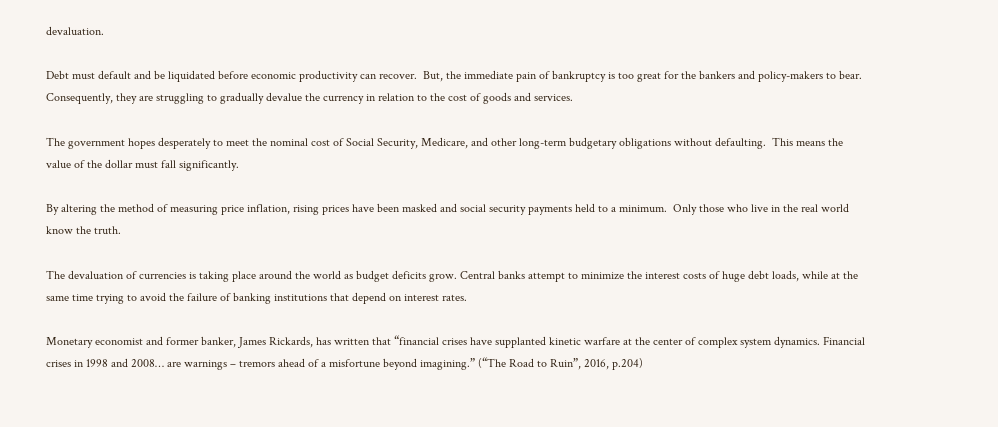devaluation.

Debt must default and be liquidated before economic productivity can recover.  But, the immediate pain of bankruptcy is too great for the bankers and policy-makers to bear. Consequently, they are struggling to gradually devalue the currency in relation to the cost of goods and services.

The government hopes desperately to meet the nominal cost of Social Security, Medicare, and other long-term budgetary obligations without defaulting.  This means the value of the dollar must fall significantly.

By altering the method of measuring price inflation, rising prices have been masked and social security payments held to a minimum.  Only those who live in the real world know the truth.

The devaluation of currencies is taking place around the world as budget deficits grow. Central banks attempt to minimize the interest costs of huge debt loads, while at the same time trying to avoid the failure of banking institutions that depend on interest rates.

Monetary economist and former banker, James Rickards, has written that “financial crises have supplanted kinetic warfare at the center of complex system dynamics. Financial crises in 1998 and 2008… are warnings – tremors ahead of a misfortune beyond imagining.” (“The Road to Ruin”, 2016, p.204)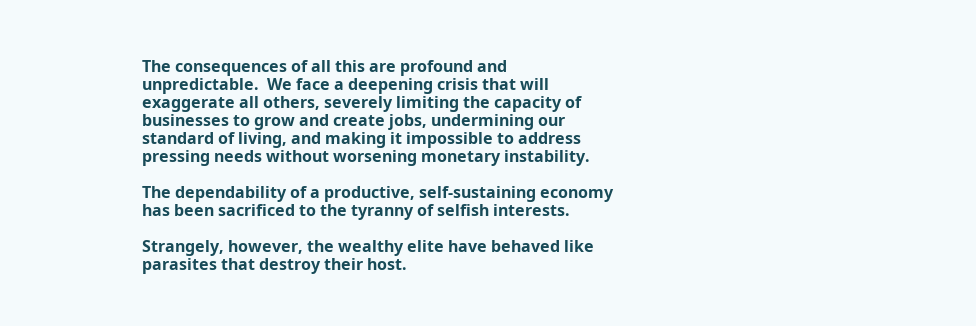The consequences of all this are profound and unpredictable.  We face a deepening crisis that will exaggerate all others, severely limiting the capacity of businesses to grow and create jobs, undermining our standard of living, and making it impossible to address pressing needs without worsening monetary instability.

The dependability of a productive, self-sustaining economy has been sacrificed to the tyranny of selfish interests.

Strangely, however, the wealthy elite have behaved like parasites that destroy their host.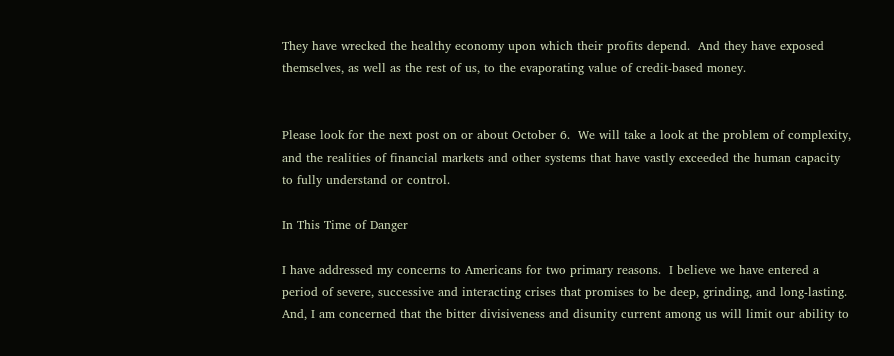They have wrecked the healthy economy upon which their profits depend.  And they have exposed themselves, as well as the rest of us, to the evaporating value of credit-based money.


Please look for the next post on or about October 6.  We will take a look at the problem of complexity, and the realities of financial markets and other systems that have vastly exceeded the human capacity to fully understand or control.

In This Time of Danger

I have addressed my concerns to Americans for two primary reasons.  I believe we have entered a period of severe, successive and interacting crises that promises to be deep, grinding, and long-lasting.  And, I am concerned that the bitter divisiveness and disunity current among us will limit our ability to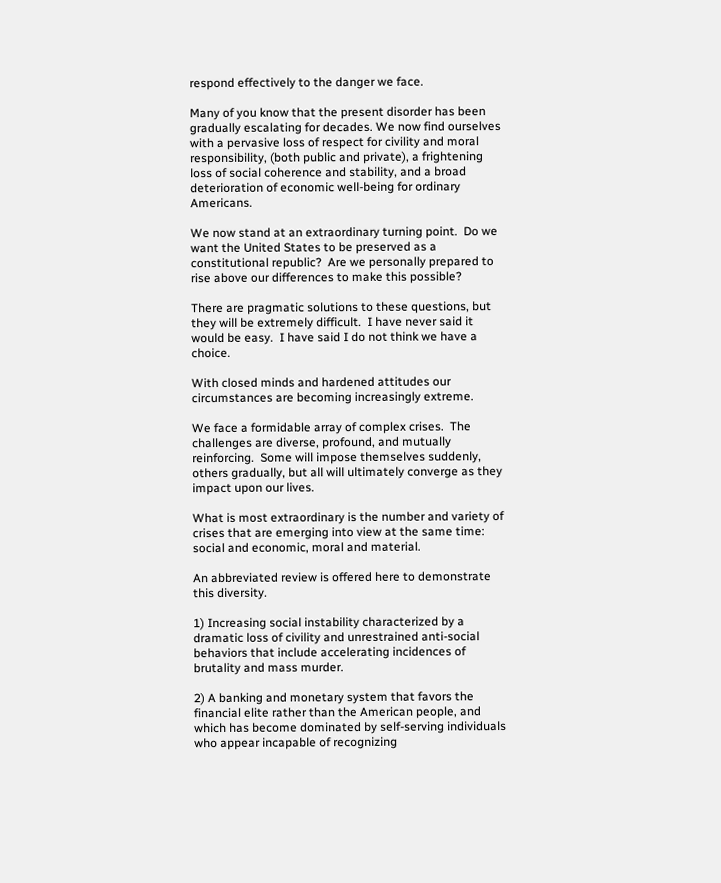respond effectively to the danger we face.

Many of you know that the present disorder has been gradually escalating for decades. We now find ourselves with a pervasive loss of respect for civility and moral responsibility, (both public and private), a frightening loss of social coherence and stability, and a broad deterioration of economic well-being for ordinary Americans.

We now stand at an extraordinary turning point.  Do we want the United States to be preserved as a constitutional republic?  Are we personally prepared to rise above our differences to make this possible?

There are pragmatic solutions to these questions, but they will be extremely difficult.  I have never said it would be easy.  I have said I do not think we have a choice.

With closed minds and hardened attitudes our circumstances are becoming increasingly extreme.

We face a formidable array of complex crises.  The challenges are diverse, profound, and mutually reinforcing.  Some will impose themselves suddenly, others gradually, but all will ultimately converge as they impact upon our lives.

What is most extraordinary is the number and variety of crises that are emerging into view at the same time: social and economic, moral and material.

An abbreviated review is offered here to demonstrate this diversity.

1) Increasing social instability characterized by a dramatic loss of civility and unrestrained anti-social behaviors that include accelerating incidences of brutality and mass murder.

2) A banking and monetary system that favors the financial elite rather than the American people, and which has become dominated by self-serving individuals who appear incapable of recognizing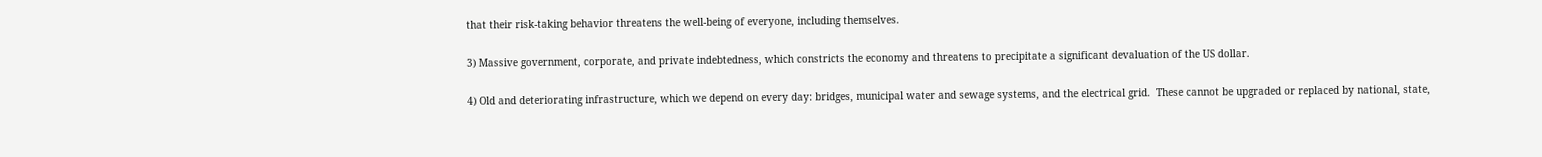that their risk-taking behavior threatens the well-being of everyone, including themselves.

3) Massive government, corporate, and private indebtedness, which constricts the economy and threatens to precipitate a significant devaluation of the US dollar.

4) Old and deteriorating infrastructure, which we depend on every day: bridges, municipal water and sewage systems, and the electrical grid.  These cannot be upgraded or replaced by national, state,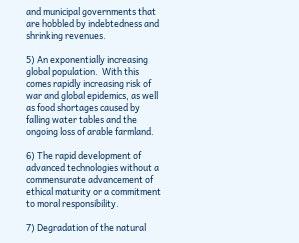and municipal governments that are hobbled by indebtedness and shrinking revenues.

5) An exponentially increasing global population.  With this comes rapidly increasing risk of war and global epidemics, as well as food shortages caused by falling water tables and the ongoing loss of arable farmland.

6) The rapid development of advanced technologies without a commensurate advancement of ethical maturity or a commitment to moral responsibility.

7) Degradation of the natural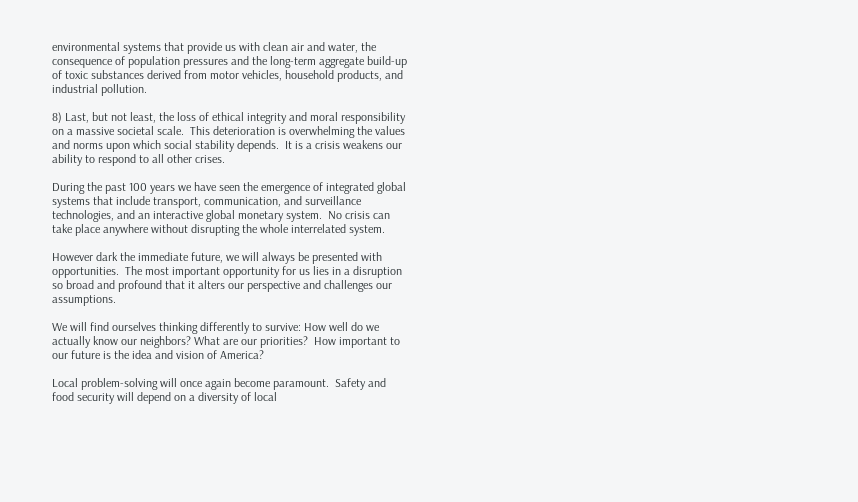environmental systems that provide us with clean air and water, the consequence of population pressures and the long-term aggregate build-up of toxic substances derived from motor vehicles, household products, and industrial pollution.

8) Last, but not least, the loss of ethical integrity and moral responsibility on a massive societal scale.  This deterioration is overwhelming the values and norms upon which social stability depends.  It is a crisis weakens our ability to respond to all other crises.

During the past 100 years we have seen the emergence of integrated global systems that include transport, communication, and surveillance technologies, and an interactive global monetary system.  No crisis can take place anywhere without disrupting the whole interrelated system.

However dark the immediate future, we will always be presented with opportunities.  The most important opportunity for us lies in a disruption so broad and profound that it alters our perspective and challenges our assumptions.

We will find ourselves thinking differently to survive: How well do we actually know our neighbors? What are our priorities?  How important to our future is the idea and vision of America?

Local problem-solving will once again become paramount.  Safety and food security will depend on a diversity of local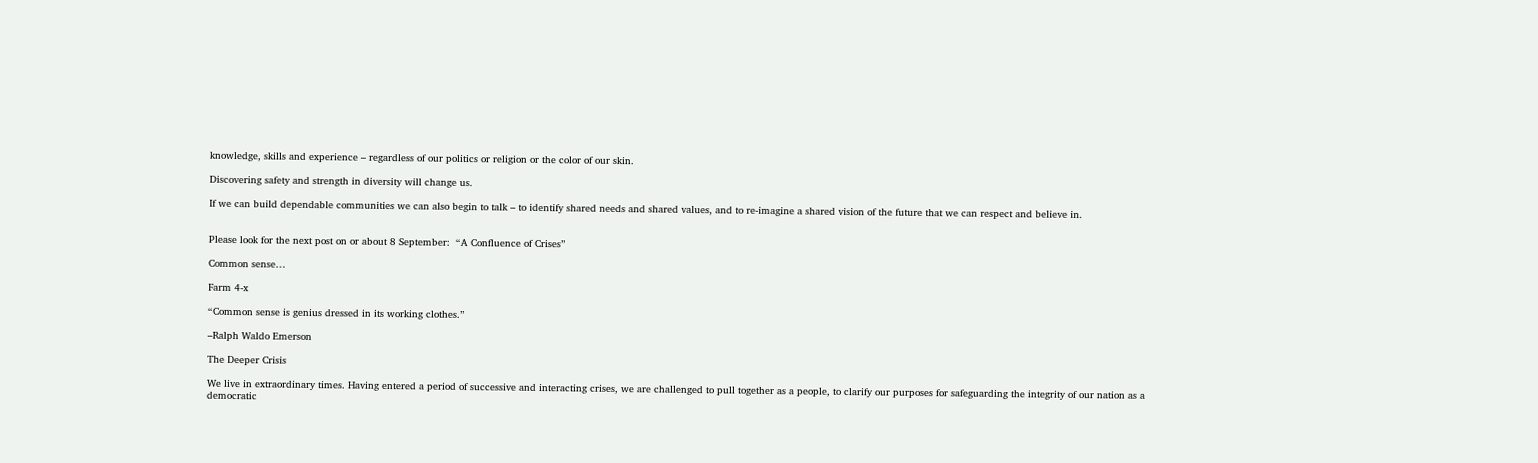knowledge, skills and experience – regardless of our politics or religion or the color of our skin.

Discovering safety and strength in diversity will change us.

If we can build dependable communities we can also begin to talk – to identify shared needs and shared values, and to re-imagine a shared vision of the future that we can respect and believe in.


Please look for the next post on or about 8 September:  “A Confluence of Crises”

Common sense…

Farm 4-x

“Common sense is genius dressed in its working clothes.”

–Ralph Waldo Emerson

The Deeper Crisis

We live in extraordinary times. Having entered a period of successive and interacting crises, we are challenged to pull together as a people, to clarify our purposes for safeguarding the integrity of our nation as a democratic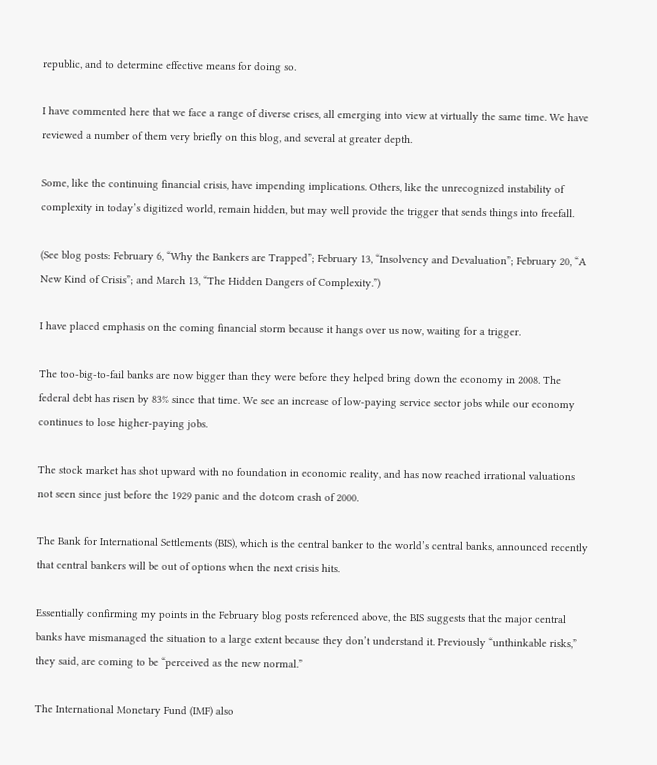republic, and to determine effective means for doing so.

I have commented here that we face a range of diverse crises, all emerging into view at virtually the same time. We have reviewed a number of them very briefly on this blog, and several at greater depth.

Some, like the continuing financial crisis, have impending implications. Others, like the unrecognized instability of complexity in today’s digitized world, remain hidden, but may well provide the trigger that sends things into freefall.

(See blog posts: February 6, “Why the Bankers are Trapped”; February 13, “Insolvency and Devaluation”; February 20, “A New Kind of Crisis”; and March 13, “The Hidden Dangers of Complexity.”)

I have placed emphasis on the coming financial storm because it hangs over us now, waiting for a trigger.

The too-big-to-fail banks are now bigger than they were before they helped bring down the economy in 2008. The federal debt has risen by 83% since that time. We see an increase of low-paying service sector jobs while our economy continues to lose higher-paying jobs.

The stock market has shot upward with no foundation in economic reality, and has now reached irrational valuations not seen since just before the 1929 panic and the dotcom crash of 2000.

The Bank for International Settlements (BIS), which is the central banker to the world’s central banks, announced recently that central bankers will be out of options when the next crisis hits.

Essentially confirming my points in the February blog posts referenced above, the BIS suggests that the major central banks have mismanaged the situation to a large extent because they don’t understand it. Previously “unthinkable risks,” they said, are coming to be “perceived as the new normal.”

The International Monetary Fund (IMF) also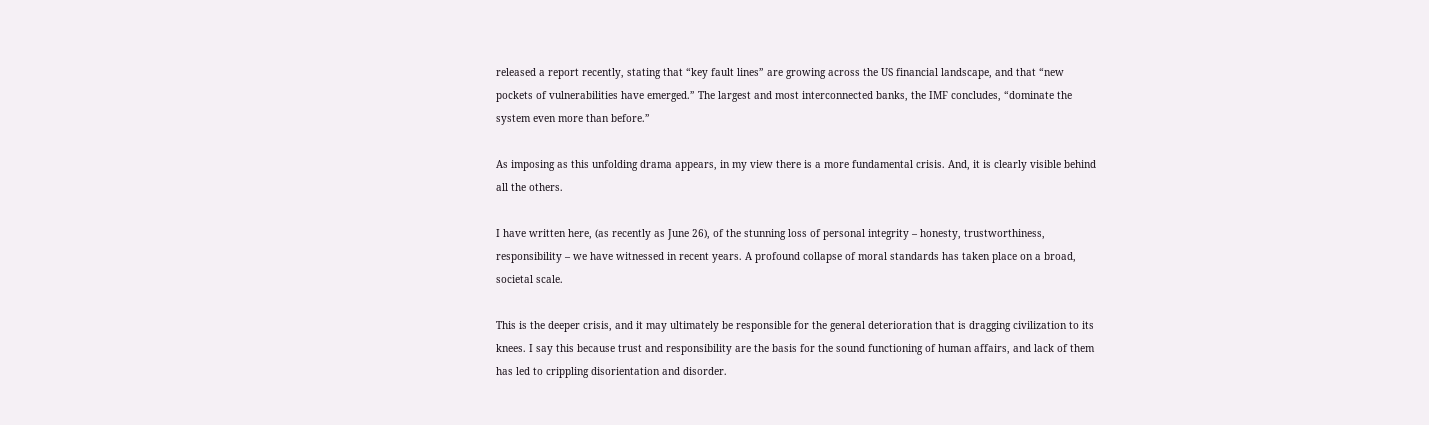released a report recently, stating that “key fault lines” are growing across the US financial landscape, and that “new pockets of vulnerabilities have emerged.” The largest and most interconnected banks, the IMF concludes, “dominate the system even more than before.”

As imposing as this unfolding drama appears, in my view there is a more fundamental crisis. And, it is clearly visible behind all the others.

I have written here, (as recently as June 26), of the stunning loss of personal integrity – honesty, trustworthiness, responsibility – we have witnessed in recent years. A profound collapse of moral standards has taken place on a broad, societal scale.

This is the deeper crisis, and it may ultimately be responsible for the general deterioration that is dragging civilization to its knees. I say this because trust and responsibility are the basis for the sound functioning of human affairs, and lack of them has led to crippling disorientation and disorder.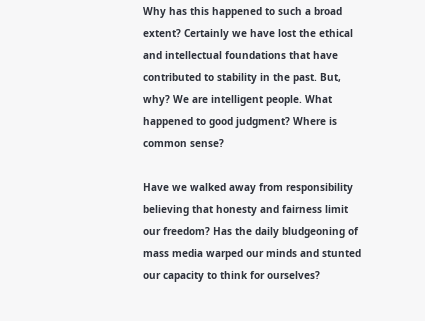Why has this happened to such a broad extent? Certainly we have lost the ethical and intellectual foundations that have contributed to stability in the past. But, why? We are intelligent people. What happened to good judgment? Where is common sense?

Have we walked away from responsibility believing that honesty and fairness limit our freedom? Has the daily bludgeoning of mass media warped our minds and stunted our capacity to think for ourselves?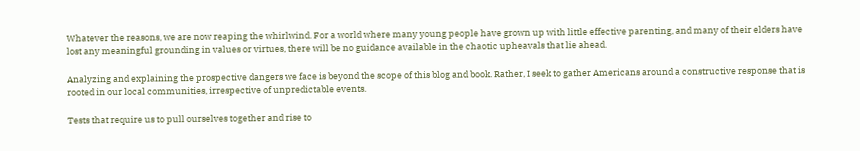Whatever the reasons, we are now reaping the whirlwind. For a world where many young people have grown up with little effective parenting, and many of their elders have lost any meaningful grounding in values or virtues, there will be no guidance available in the chaotic upheavals that lie ahead.

Analyzing and explaining the prospective dangers we face is beyond the scope of this blog and book. Rather, I seek to gather Americans around a constructive response that is rooted in our local communities, irrespective of unpredictable events.

Tests that require us to pull ourselves together and rise to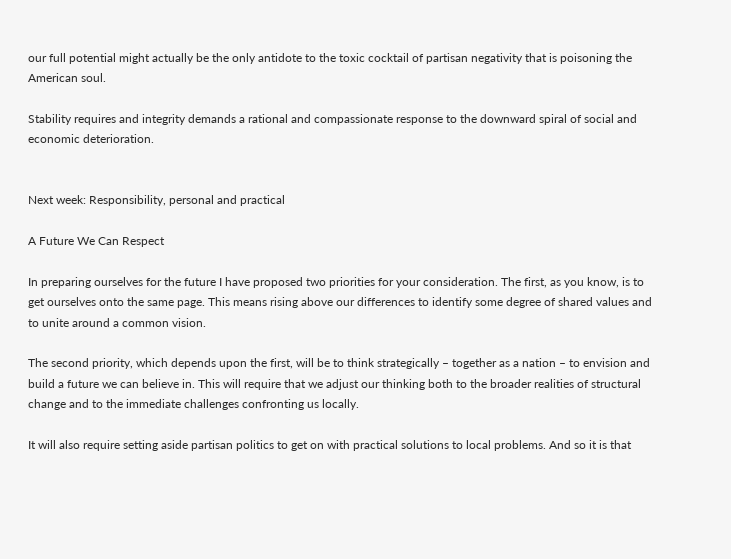our full potential might actually be the only antidote to the toxic cocktail of partisan negativity that is poisoning the American soul.

Stability requires and integrity demands a rational and compassionate response to the downward spiral of social and economic deterioration.


Next week: Responsibility, personal and practical

A Future We Can Respect

In preparing ourselves for the future I have proposed two priorities for your consideration. The first, as you know, is to get ourselves onto the same page. This means rising above our differences to identify some degree of shared values and to unite around a common vision.

The second priority, which depends upon the first, will be to think strategically – together as a nation – to envision and build a future we can believe in. This will require that we adjust our thinking both to the broader realities of structural change and to the immediate challenges confronting us locally.

It will also require setting aside partisan politics to get on with practical solutions to local problems. And so it is that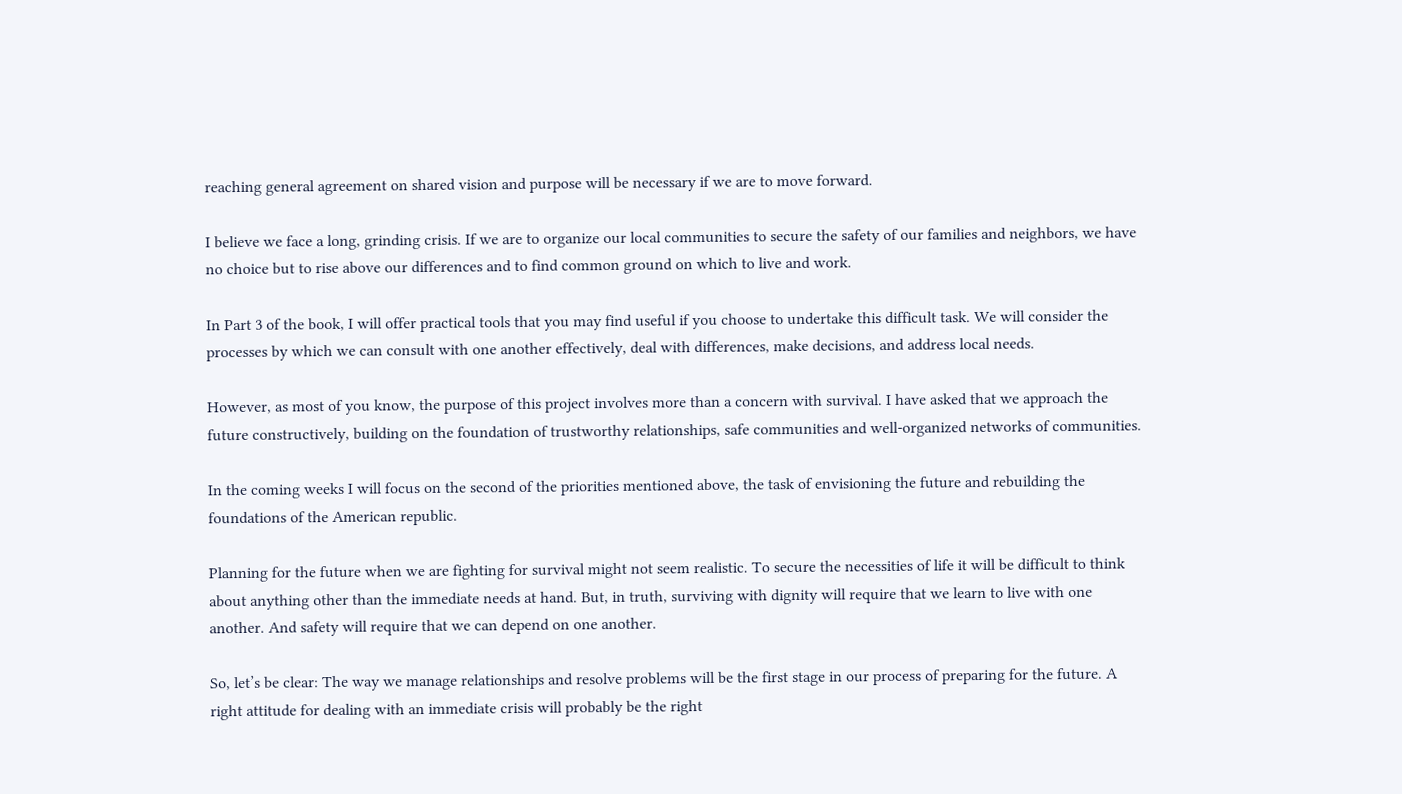reaching general agreement on shared vision and purpose will be necessary if we are to move forward.

I believe we face a long, grinding crisis. If we are to organize our local communities to secure the safety of our families and neighbors, we have no choice but to rise above our differences and to find common ground on which to live and work.

In Part 3 of the book, I will offer practical tools that you may find useful if you choose to undertake this difficult task. We will consider the processes by which we can consult with one another effectively, deal with differences, make decisions, and address local needs.

However, as most of you know, the purpose of this project involves more than a concern with survival. I have asked that we approach the future constructively, building on the foundation of trustworthy relationships, safe communities and well-organized networks of communities.

In the coming weeks I will focus on the second of the priorities mentioned above, the task of envisioning the future and rebuilding the foundations of the American republic.

Planning for the future when we are fighting for survival might not seem realistic. To secure the necessities of life it will be difficult to think about anything other than the immediate needs at hand. But, in truth, surviving with dignity will require that we learn to live with one another. And safety will require that we can depend on one another.

So, let’s be clear: The way we manage relationships and resolve problems will be the first stage in our process of preparing for the future. A right attitude for dealing with an immediate crisis will probably be the right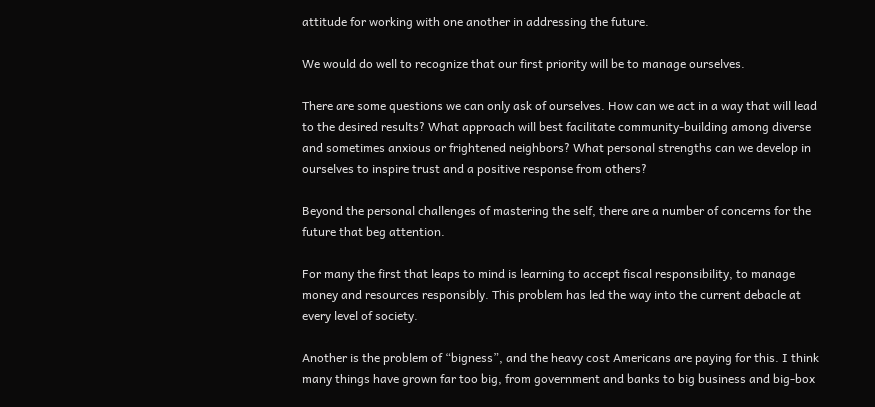attitude for working with one another in addressing the future.

We would do well to recognize that our first priority will be to manage ourselves.

There are some questions we can only ask of ourselves. How can we act in a way that will lead to the desired results? What approach will best facilitate community-building among diverse and sometimes anxious or frightened neighbors? What personal strengths can we develop in ourselves to inspire trust and a positive response from others?

Beyond the personal challenges of mastering the self, there are a number of concerns for the future that beg attention.

For many the first that leaps to mind is learning to accept fiscal responsibility, to manage money and resources responsibly. This problem has led the way into the current debacle at every level of society.

Another is the problem of “bigness”, and the heavy cost Americans are paying for this. I think many things have grown far too big, from government and banks to big business and big-box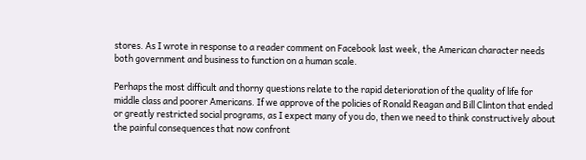stores. As I wrote in response to a reader comment on Facebook last week, the American character needs both government and business to function on a human scale.

Perhaps the most difficult and thorny questions relate to the rapid deterioration of the quality of life for middle class and poorer Americans. If we approve of the policies of Ronald Reagan and Bill Clinton that ended or greatly restricted social programs, as I expect many of you do, then we need to think constructively about the painful consequences that now confront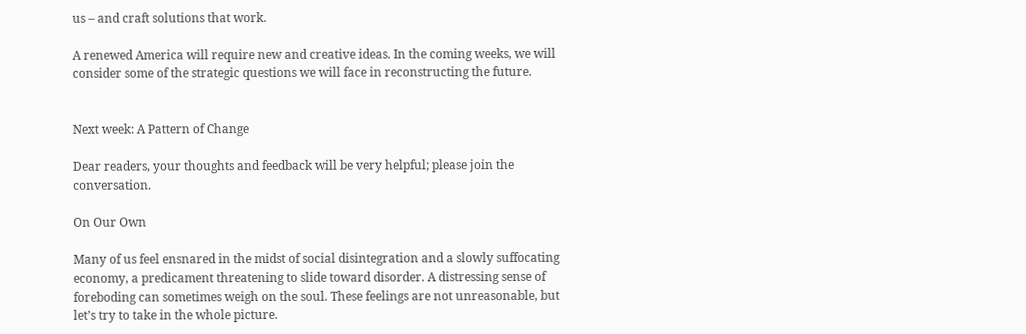us – and craft solutions that work.

A renewed America will require new and creative ideas. In the coming weeks, we will consider some of the strategic questions we will face in reconstructing the future.


Next week: A Pattern of Change

Dear readers, your thoughts and feedback will be very helpful; please join the conversation.

On Our Own

Many of us feel ensnared in the midst of social disintegration and a slowly suffocating economy, a predicament threatening to slide toward disorder. A distressing sense of foreboding can sometimes weigh on the soul. These feelings are not unreasonable, but let’s try to take in the whole picture.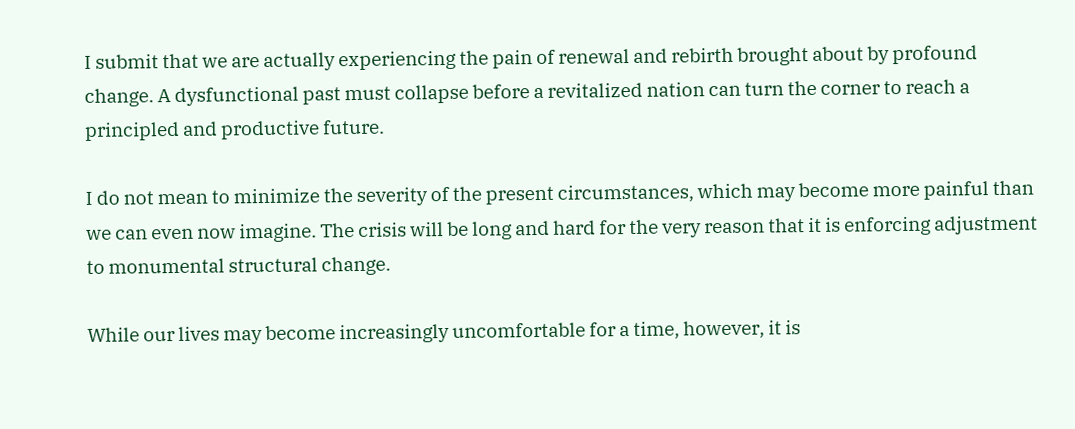I submit that we are actually experiencing the pain of renewal and rebirth brought about by profound change. A dysfunctional past must collapse before a revitalized nation can turn the corner to reach a principled and productive future.

I do not mean to minimize the severity of the present circumstances, which may become more painful than we can even now imagine. The crisis will be long and hard for the very reason that it is enforcing adjustment to monumental structural change.

While our lives may become increasingly uncomfortable for a time, however, it is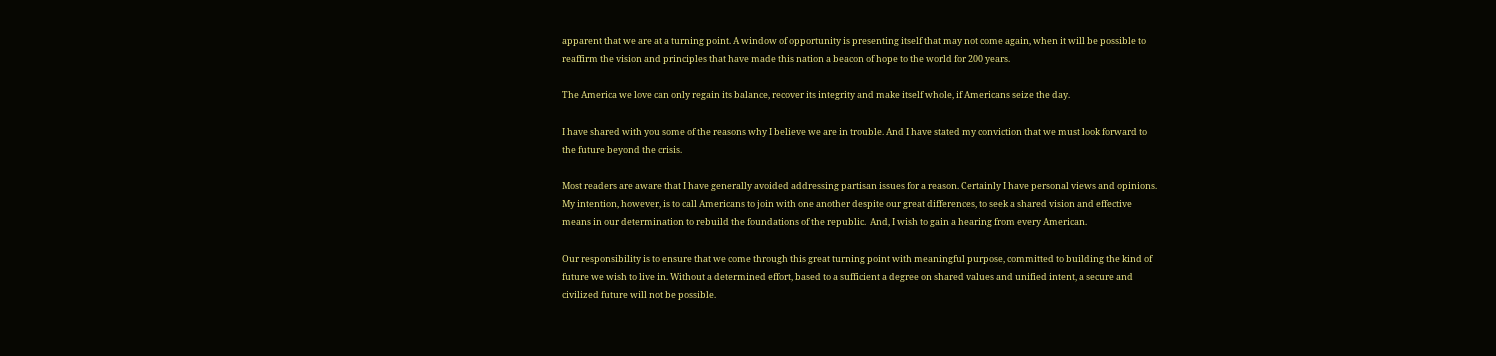apparent that we are at a turning point. A window of opportunity is presenting itself that may not come again, when it will be possible to reaffirm the vision and principles that have made this nation a beacon of hope to the world for 200 years.

The America we love can only regain its balance, recover its integrity and make itself whole, if Americans seize the day.

I have shared with you some of the reasons why I believe we are in trouble. And I have stated my conviction that we must look forward to the future beyond the crisis.

Most readers are aware that I have generally avoided addressing partisan issues for a reason. Certainly I have personal views and opinions. My intention, however, is to call Americans to join with one another despite our great differences, to seek a shared vision and effective means in our determination to rebuild the foundations of the republic.  And, I wish to gain a hearing from every American.

Our responsibility is to ensure that we come through this great turning point with meaningful purpose, committed to building the kind of future we wish to live in. Without a determined effort, based to a sufficient a degree on shared values and unified intent, a secure and civilized future will not be possible.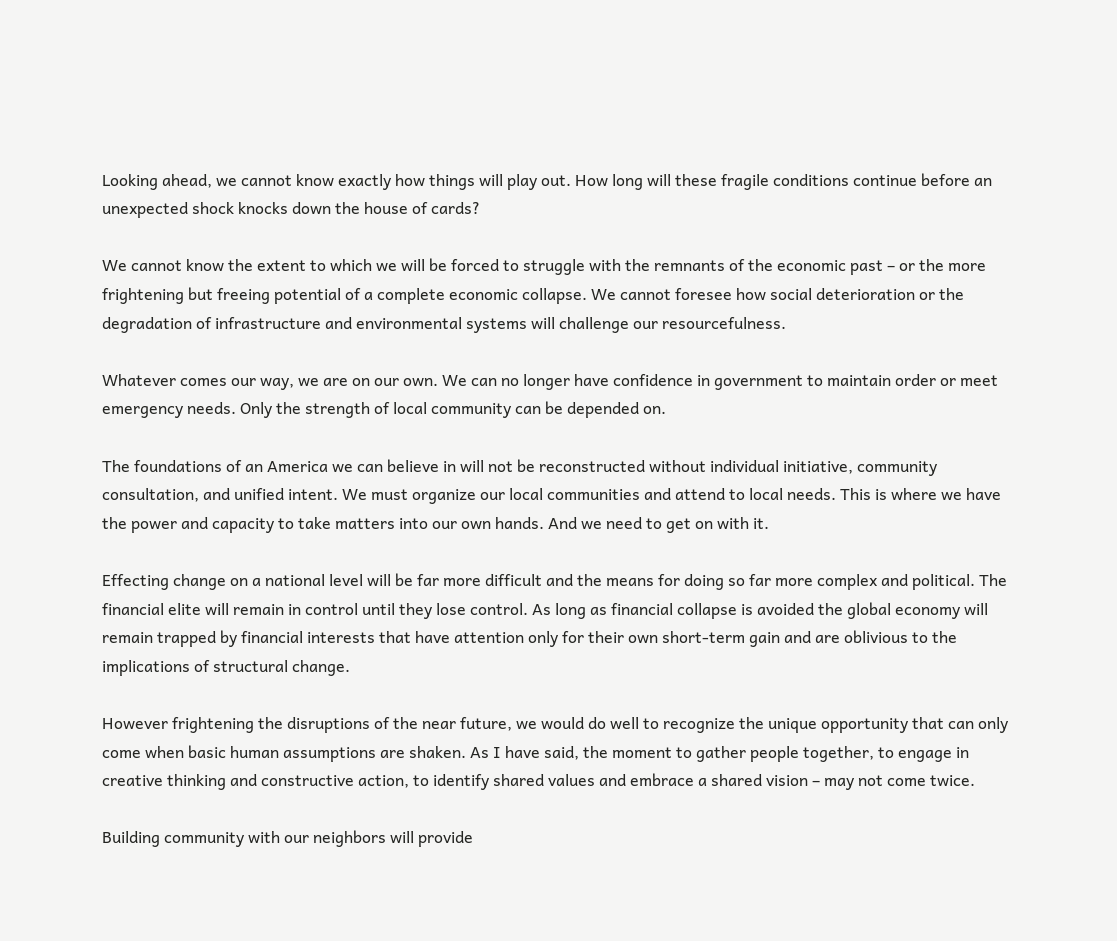Looking ahead, we cannot know exactly how things will play out. How long will these fragile conditions continue before an unexpected shock knocks down the house of cards?

We cannot know the extent to which we will be forced to struggle with the remnants of the economic past – or the more frightening but freeing potential of a complete economic collapse. We cannot foresee how social deterioration or the degradation of infrastructure and environmental systems will challenge our resourcefulness.

Whatever comes our way, we are on our own. We can no longer have confidence in government to maintain order or meet emergency needs. Only the strength of local community can be depended on.

The foundations of an America we can believe in will not be reconstructed without individual initiative, community consultation, and unified intent. We must organize our local communities and attend to local needs. This is where we have the power and capacity to take matters into our own hands. And we need to get on with it.

Effecting change on a national level will be far more difficult and the means for doing so far more complex and political. The financial elite will remain in control until they lose control. As long as financial collapse is avoided the global economy will remain trapped by financial interests that have attention only for their own short-term gain and are oblivious to the implications of structural change.

However frightening the disruptions of the near future, we would do well to recognize the unique opportunity that can only come when basic human assumptions are shaken. As I have said, the moment to gather people together, to engage in creative thinking and constructive action, to identify shared values and embrace a shared vision – may not come twice.

Building community with our neighbors will provide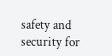safety and security for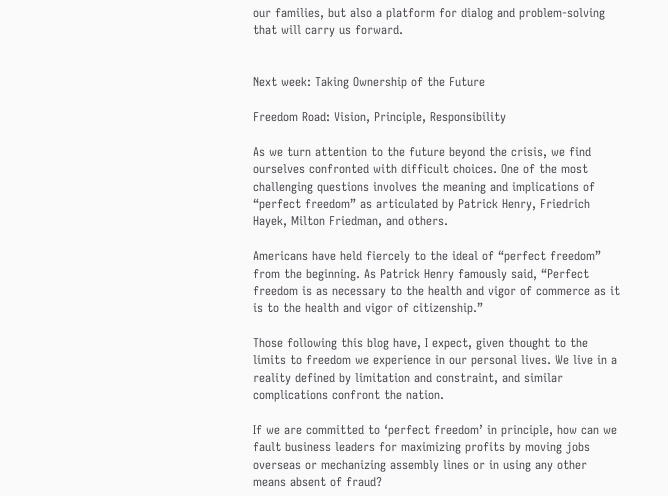our families, but also a platform for dialog and problem-solving that will carry us forward.


Next week: Taking Ownership of the Future

Freedom Road: Vision, Principle, Responsibility

As we turn attention to the future beyond the crisis, we find ourselves confronted with difficult choices. One of the most challenging questions involves the meaning and implications of “perfect freedom” as articulated by Patrick Henry, Friedrich Hayek, Milton Friedman, and others.

Americans have held fiercely to the ideal of “perfect freedom” from the beginning. As Patrick Henry famously said, “Perfect freedom is as necessary to the health and vigor of commerce as it is to the health and vigor of citizenship.”

Those following this blog have, I expect, given thought to the limits to freedom we experience in our personal lives. We live in a reality defined by limitation and constraint, and similar complications confront the nation.

If we are committed to ‘perfect freedom’ in principle, how can we fault business leaders for maximizing profits by moving jobs overseas or mechanizing assembly lines or in using any other means absent of fraud?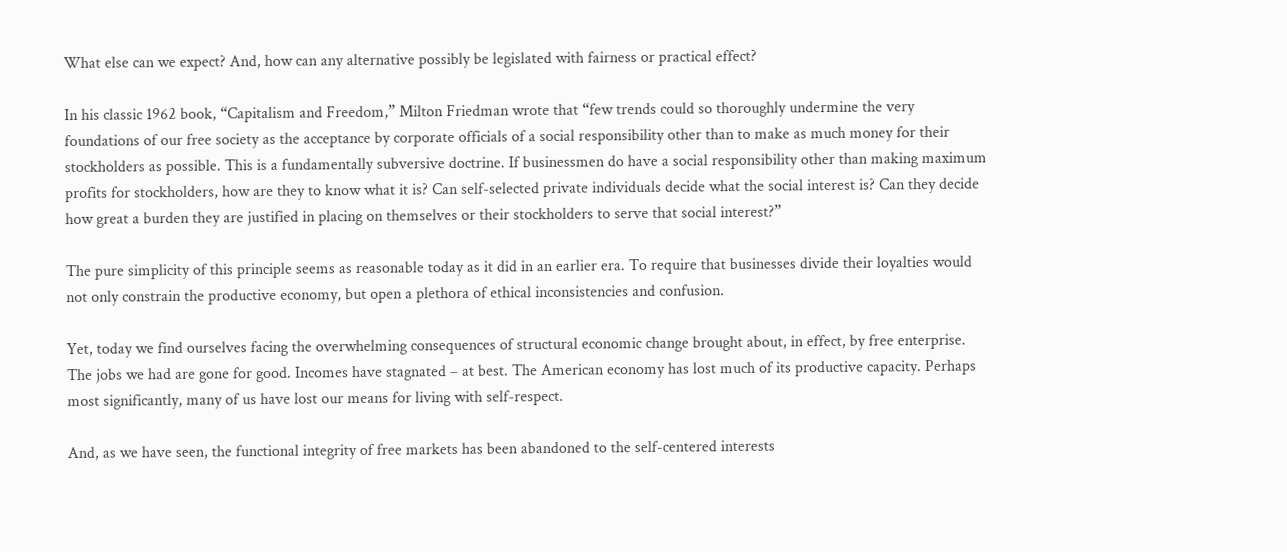What else can we expect? And, how can any alternative possibly be legislated with fairness or practical effect?

In his classic 1962 book, “Capitalism and Freedom,” Milton Friedman wrote that “few trends could so thoroughly undermine the very foundations of our free society as the acceptance by corporate officials of a social responsibility other than to make as much money for their stockholders as possible. This is a fundamentally subversive doctrine. If businessmen do have a social responsibility other than making maximum profits for stockholders, how are they to know what it is? Can self-selected private individuals decide what the social interest is? Can they decide how great a burden they are justified in placing on themselves or their stockholders to serve that social interest?”

The pure simplicity of this principle seems as reasonable today as it did in an earlier era. To require that businesses divide their loyalties would not only constrain the productive economy, but open a plethora of ethical inconsistencies and confusion.

Yet, today we find ourselves facing the overwhelming consequences of structural economic change brought about, in effect, by free enterprise. The jobs we had are gone for good. Incomes have stagnated – at best. The American economy has lost much of its productive capacity. Perhaps most significantly, many of us have lost our means for living with self-respect.

And, as we have seen, the functional integrity of free markets has been abandoned to the self-centered interests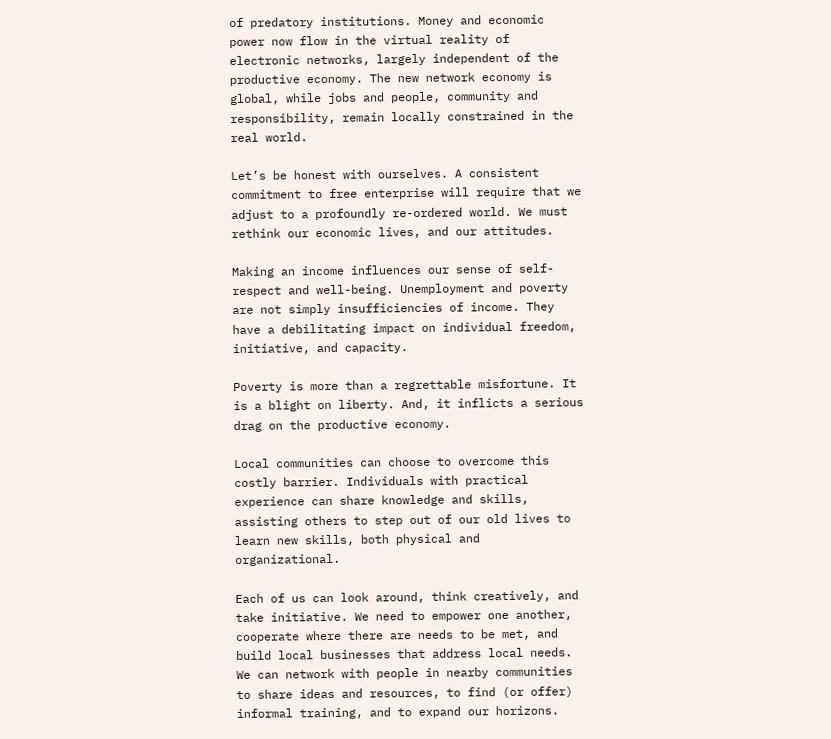of predatory institutions. Money and economic power now flow in the virtual reality of electronic networks, largely independent of the productive economy. The new network economy is global, while jobs and people, community and responsibility, remain locally constrained in the real world.

Let’s be honest with ourselves. A consistent commitment to free enterprise will require that we adjust to a profoundly re-ordered world. We must rethink our economic lives, and our attitudes.

Making an income influences our sense of self-respect and well-being. Unemployment and poverty are not simply insufficiencies of income. They have a debilitating impact on individual freedom, initiative, and capacity.

Poverty is more than a regrettable misfortune. It is a blight on liberty. And, it inflicts a serious drag on the productive economy.

Local communities can choose to overcome this costly barrier. Individuals with practical experience can share knowledge and skills, assisting others to step out of our old lives to learn new skills, both physical and organizational.

Each of us can look around, think creatively, and take initiative. We need to empower one another, cooperate where there are needs to be met, and build local businesses that address local needs. We can network with people in nearby communities to share ideas and resources, to find (or offer) informal training, and to expand our horizons.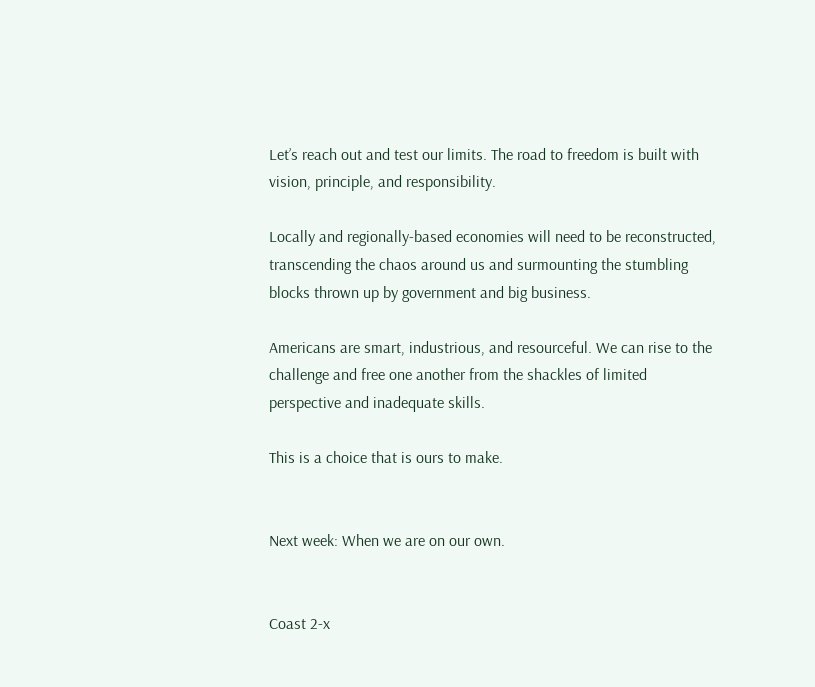Let’s reach out and test our limits. The road to freedom is built with vision, principle, and responsibility.

Locally and regionally-based economies will need to be reconstructed, transcending the chaos around us and surmounting the stumbling blocks thrown up by government and big business.

Americans are smart, industrious, and resourceful. We can rise to the challenge and free one another from the shackles of limited perspective and inadequate skills.

This is a choice that is ours to make.


Next week: When we are on our own.


Coast 2-x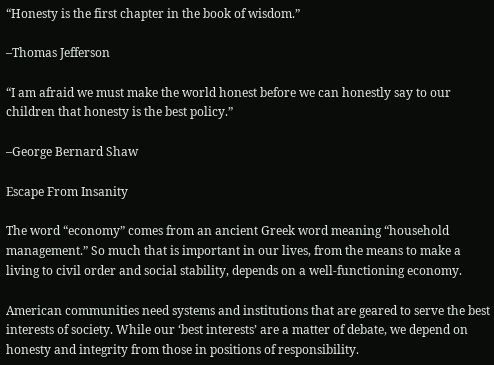“Honesty is the first chapter in the book of wisdom.”

–Thomas Jefferson

“I am afraid we must make the world honest before we can honestly say to our children that honesty is the best policy.”

–George Bernard Shaw

Escape From Insanity

The word “economy” comes from an ancient Greek word meaning “household management.” So much that is important in our lives, from the means to make a living to civil order and social stability, depends on a well-functioning economy.

American communities need systems and institutions that are geared to serve the best interests of society. While our ‘best interests’ are a matter of debate, we depend on honesty and integrity from those in positions of responsibility.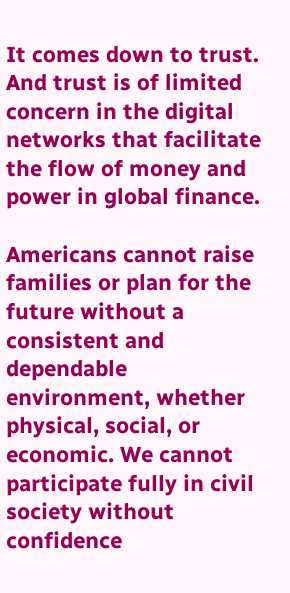It comes down to trust. And trust is of limited concern in the digital networks that facilitate the flow of money and power in global finance.

Americans cannot raise families or plan for the future without a consistent and dependable environment, whether physical, social, or economic. We cannot participate fully in civil society without confidence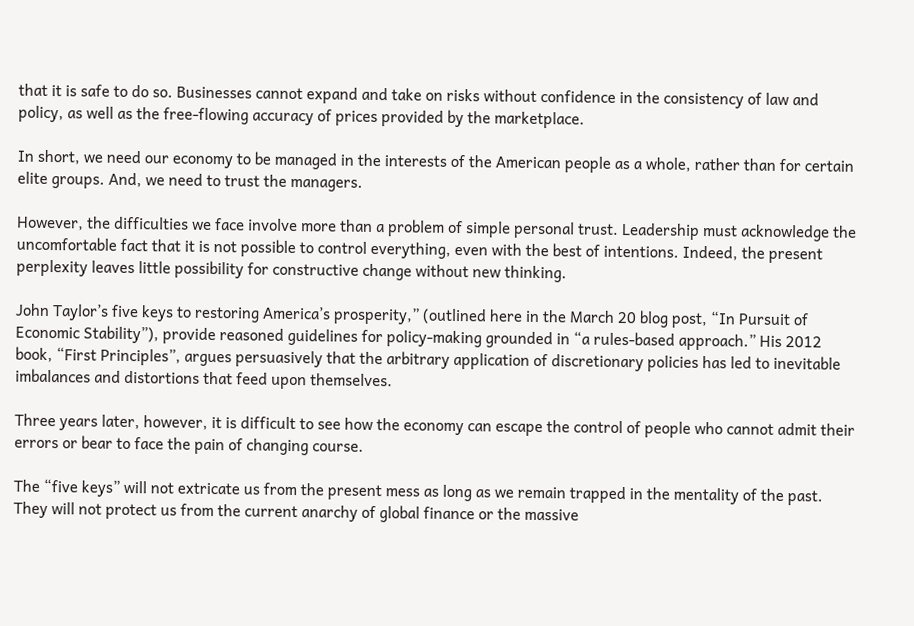that it is safe to do so. Businesses cannot expand and take on risks without confidence in the consistency of law and policy, as well as the free-flowing accuracy of prices provided by the marketplace.

In short, we need our economy to be managed in the interests of the American people as a whole, rather than for certain elite groups. And, we need to trust the managers.

However, the difficulties we face involve more than a problem of simple personal trust. Leadership must acknowledge the uncomfortable fact that it is not possible to control everything, even with the best of intentions. Indeed, the present perplexity leaves little possibility for constructive change without new thinking.

John Taylor’s five keys to restoring America’s prosperity,” (outlined here in the March 20 blog post, “In Pursuit of Economic Stability”), provide reasoned guidelines for policy-making grounded in “a rules-based approach.” His 2012 book, “First Principles”, argues persuasively that the arbitrary application of discretionary policies has led to inevitable imbalances and distortions that feed upon themselves.

Three years later, however, it is difficult to see how the economy can escape the control of people who cannot admit their errors or bear to face the pain of changing course.

The “five keys” will not extricate us from the present mess as long as we remain trapped in the mentality of the past. They will not protect us from the current anarchy of global finance or the massive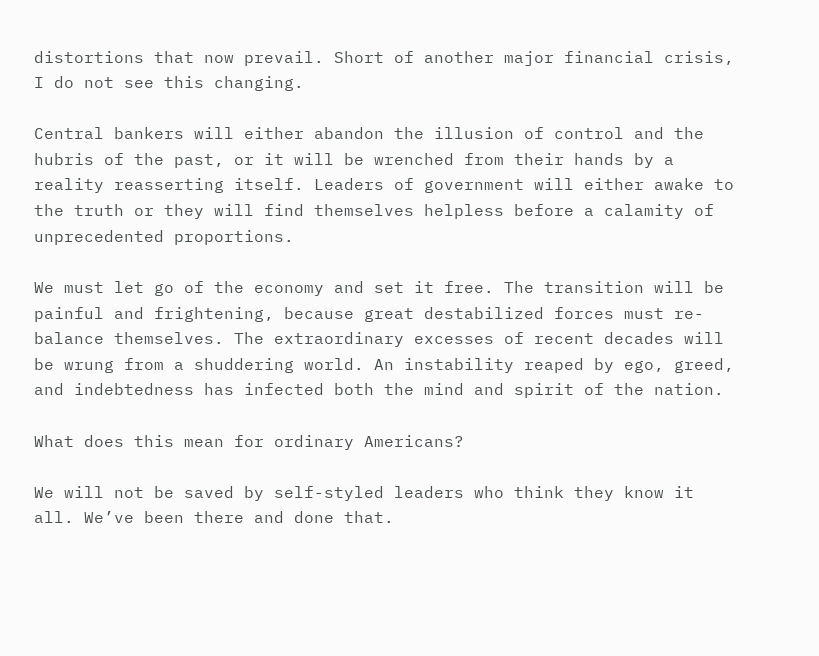distortions that now prevail. Short of another major financial crisis, I do not see this changing.

Central bankers will either abandon the illusion of control and the hubris of the past, or it will be wrenched from their hands by a reality reasserting itself. Leaders of government will either awake to the truth or they will find themselves helpless before a calamity of unprecedented proportions.

We must let go of the economy and set it free. The transition will be painful and frightening, because great destabilized forces must re-balance themselves. The extraordinary excesses of recent decades will be wrung from a shuddering world. An instability reaped by ego, greed, and indebtedness has infected both the mind and spirit of the nation.

What does this mean for ordinary Americans?

We will not be saved by self-styled leaders who think they know it all. We’ve been there and done that.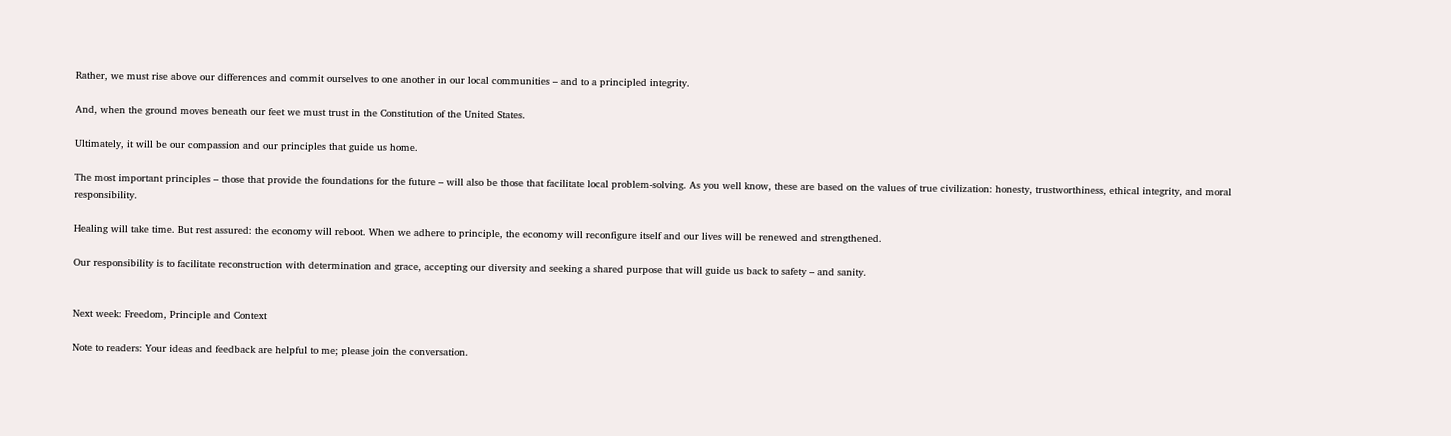Rather, we must rise above our differences and commit ourselves to one another in our local communities – and to a principled integrity.

And, when the ground moves beneath our feet we must trust in the Constitution of the United States.

Ultimately, it will be our compassion and our principles that guide us home.

The most important principles – those that provide the foundations for the future – will also be those that facilitate local problem-solving. As you well know, these are based on the values of true civilization: honesty, trustworthiness, ethical integrity, and moral responsibility.

Healing will take time. But rest assured: the economy will reboot. When we adhere to principle, the economy will reconfigure itself and our lives will be renewed and strengthened.

Our responsibility is to facilitate reconstruction with determination and grace, accepting our diversity and seeking a shared purpose that will guide us back to safety – and sanity.


Next week: Freedom, Principle and Context

Note to readers: Your ideas and feedback are helpful to me; please join the conversation.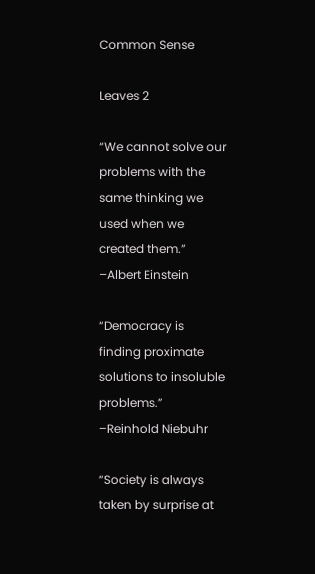Common Sense

Leaves 2

“We cannot solve our problems with the same thinking we used when we created them.”
–Albert Einstein

“Democracy is finding proximate solutions to insoluble problems.”
–Reinhold Niebuhr

“Society is always taken by surprise at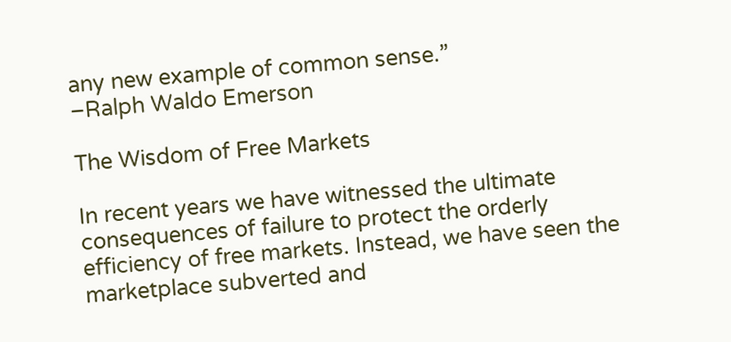any new example of common sense.”
–Ralph Waldo Emerson

The Wisdom of Free Markets

In recent years we have witnessed the ultimate consequences of failure to protect the orderly efficiency of free markets. Instead, we have seen the marketplace subverted and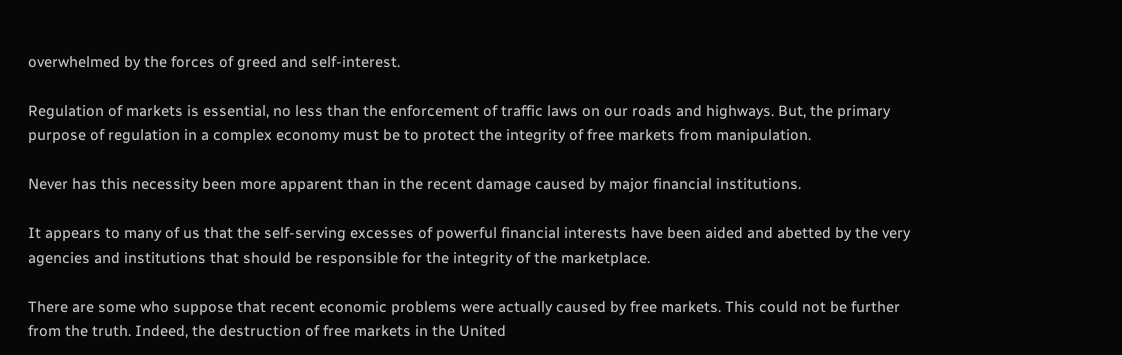overwhelmed by the forces of greed and self-interest.

Regulation of markets is essential, no less than the enforcement of traffic laws on our roads and highways. But, the primary purpose of regulation in a complex economy must be to protect the integrity of free markets from manipulation.

Never has this necessity been more apparent than in the recent damage caused by major financial institutions.

It appears to many of us that the self-serving excesses of powerful financial interests have been aided and abetted by the very agencies and institutions that should be responsible for the integrity of the marketplace.

There are some who suppose that recent economic problems were actually caused by free markets. This could not be further from the truth. Indeed, the destruction of free markets in the United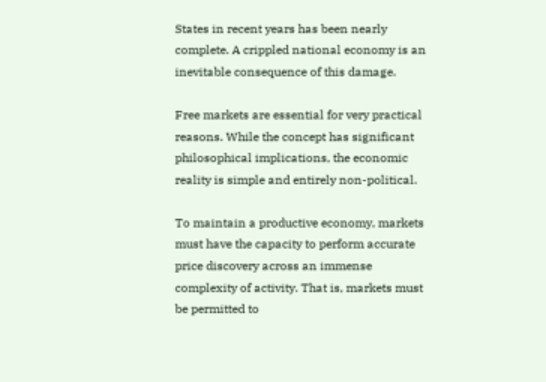States in recent years has been nearly complete. A crippled national economy is an inevitable consequence of this damage.

Free markets are essential for very practical reasons. While the concept has significant philosophical implications, the economic reality is simple and entirely non-political.

To maintain a productive economy, markets must have the capacity to perform accurate price discovery across an immense complexity of activity. That is, markets must be permitted to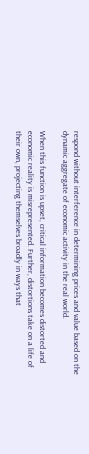respond without interference in determining prices and value based on the dynamic aggregate of economic activity in the real world.

When this function is upset, critical information becomes distorted and economic reality is misrepresented. Further, distortions take on a life of their own, projecting themselves broadly in ways that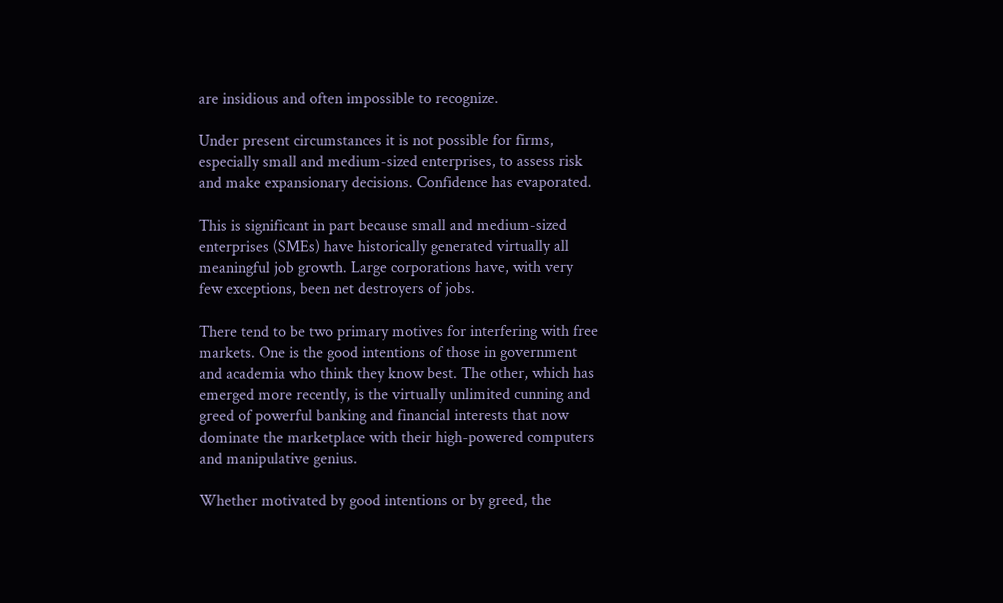are insidious and often impossible to recognize.

Under present circumstances it is not possible for firms, especially small and medium-sized enterprises, to assess risk and make expansionary decisions. Confidence has evaporated.

This is significant in part because small and medium-sized enterprises (SMEs) have historically generated virtually all meaningful job growth. Large corporations have, with very few exceptions, been net destroyers of jobs.

There tend to be two primary motives for interfering with free markets. One is the good intentions of those in government and academia who think they know best. The other, which has emerged more recently, is the virtually unlimited cunning and greed of powerful banking and financial interests that now dominate the marketplace with their high-powered computers and manipulative genius.

Whether motivated by good intentions or by greed, the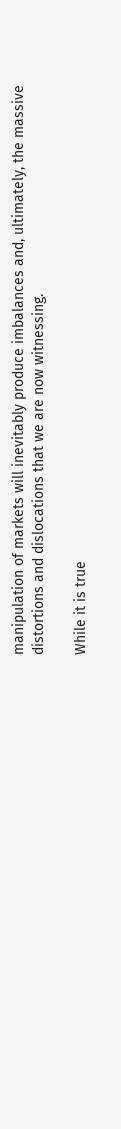manipulation of markets will inevitably produce imbalances and, ultimately, the massive distortions and dislocations that we are now witnessing.

While it is true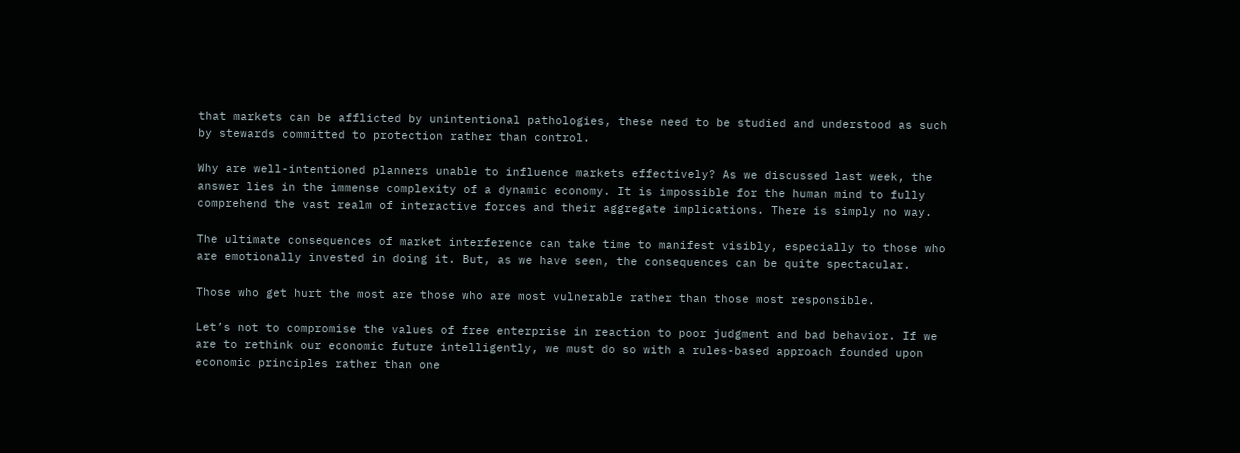that markets can be afflicted by unintentional pathologies, these need to be studied and understood as such by stewards committed to protection rather than control.

Why are well-intentioned planners unable to influence markets effectively? As we discussed last week, the answer lies in the immense complexity of a dynamic economy. It is impossible for the human mind to fully comprehend the vast realm of interactive forces and their aggregate implications. There is simply no way.

The ultimate consequences of market interference can take time to manifest visibly, especially to those who are emotionally invested in doing it. But, as we have seen, the consequences can be quite spectacular.

Those who get hurt the most are those who are most vulnerable rather than those most responsible.

Let’s not to compromise the values of free enterprise in reaction to poor judgment and bad behavior. If we are to rethink our economic future intelligently, we must do so with a rules-based approach founded upon economic principles rather than one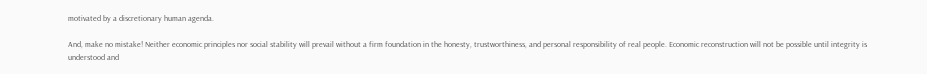motivated by a discretionary human agenda.

And, make no mistake! Neither economic principles nor social stability will prevail without a firm foundation in the honesty, trustworthiness, and personal responsibility of real people. Economic reconstruction will not be possible until integrity is understood and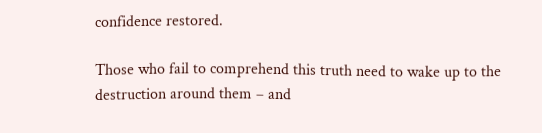confidence restored.

Those who fail to comprehend this truth need to wake up to the destruction around them – and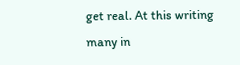get real. At this writing many in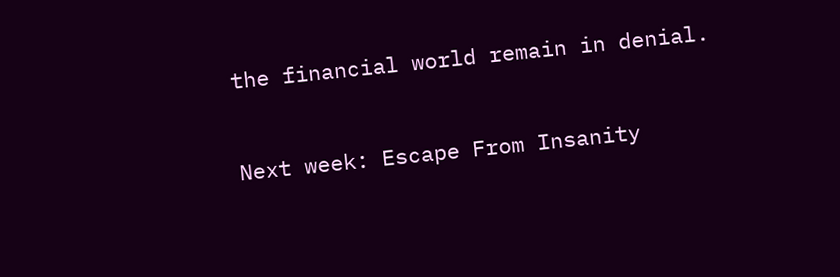the financial world remain in denial.


Next week: Escape From Insanity